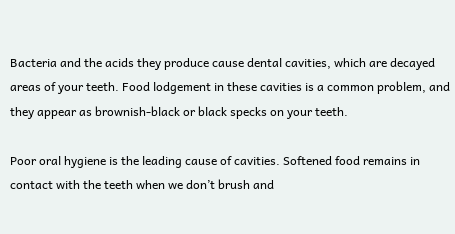Bacteria and the acids they produce cause dental cavities, which are decayed areas of your teeth. Food lodgement in these cavities is a common problem, and they appear as brownish-black or black specks on your teeth.

Poor oral hygiene is the leading cause of cavities. Softened food remains in contact with the teeth when we don’t brush and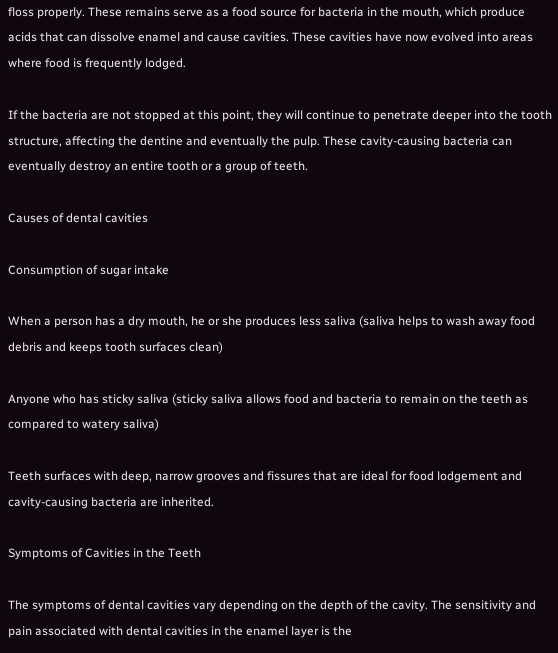floss properly. These remains serve as a food source for bacteria in the mouth, which produce acids that can dissolve enamel and cause cavities. These cavities have now evolved into areas where food is frequently lodged.

If the bacteria are not stopped at this point, they will continue to penetrate deeper into the tooth structure, affecting the dentine and eventually the pulp. These cavity-causing bacteria can eventually destroy an entire tooth or a group of teeth.

Causes of dental cavities

Consumption of sugar intake

When a person has a dry mouth, he or she produces less saliva (saliva helps to wash away food debris and keeps tooth surfaces clean)

Anyone who has sticky saliva (sticky saliva allows food and bacteria to remain on the teeth as compared to watery saliva)

Teeth surfaces with deep, narrow grooves and fissures that are ideal for food lodgement and cavity-causing bacteria are inherited.

Symptoms of Cavities in the Teeth

The symptoms of dental cavities vary depending on the depth of the cavity. The sensitivity and pain associated with dental cavities in the enamel layer is the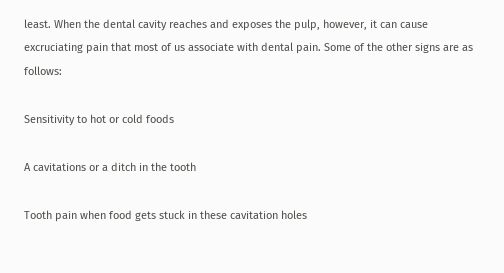least. When the dental cavity reaches and exposes the pulp, however, it can cause excruciating pain that most of us associate with dental pain. Some of the other signs are as follows:

Sensitivity to hot or cold foods

A cavitations or a ditch in the tooth

Tooth pain when food gets stuck in these cavitation holes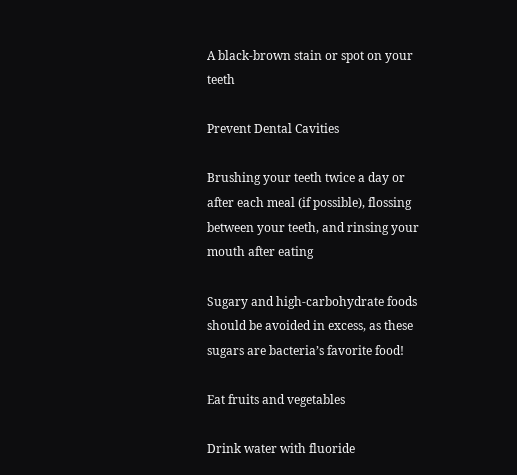A black-brown stain or spot on your teeth

Prevent Dental Cavities

Brushing your teeth twice a day or after each meal (if possible), flossing between your teeth, and rinsing your mouth after eating

Sugary and high-carbohydrate foods should be avoided in excess, as these sugars are bacteria’s favorite food!

Eat fruits and vegetables

Drink water with fluoride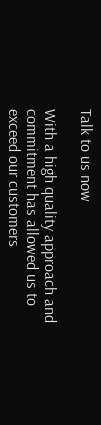Talk to us now

With a high quality approach and commitment has allowed us to exceed our customers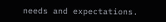needs and expectations.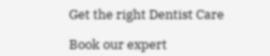Get the right Dentist Care

Book our expert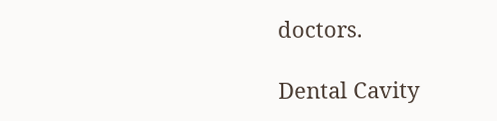doctors.

Dental Cavity